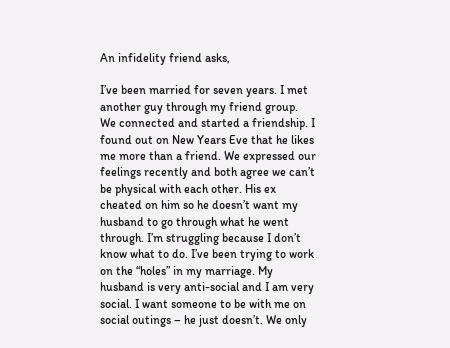An infidelity friend asks,

I’ve been married for seven years. I met another guy through my friend group. We connected and started a friendship. I found out on New Years Eve that he likes me more than a friend. We expressed our feelings recently and both agree we can’t be physical with each other. His ex cheated on him so he doesn’t want my husband to go through what he went through. I’m struggling because I don’t know what to do. I’ve been trying to work on the “holes” in my marriage. My husband is very anti-social and I am very social. I want someone to be with me on social outings – he just doesn’t. We only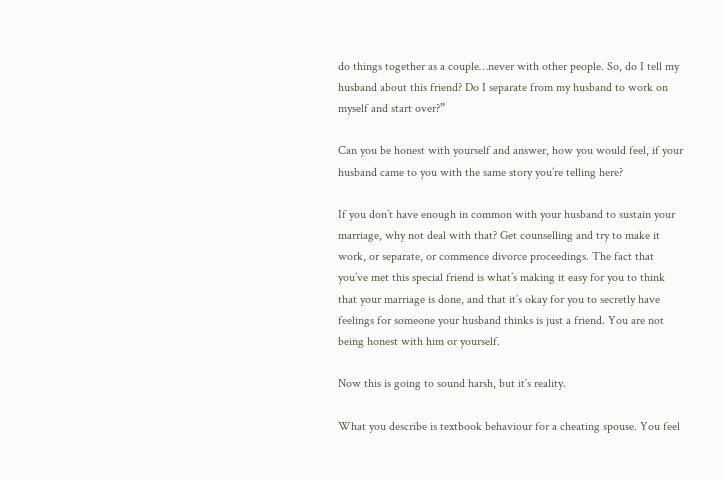do things together as a couple…never with other people. So, do I tell my husband about this friend? Do I separate from my husband to work on myself and start over?”

Can you be honest with yourself and answer, how you would feel, if your husband came to you with the same story you’re telling here?

If you don’t have enough in common with your husband to sustain your marriage, why not deal with that? Get counselling and try to make it work, or separate, or commence divorce proceedings. The fact that you’ve met this special friend is what’s making it easy for you to think that your marriage is done, and that it’s okay for you to secretly have feelings for someone your husband thinks is just a friend. You are not being honest with him or yourself.

Now this is going to sound harsh, but it’s reality.

What you describe is textbook behaviour for a cheating spouse. You feel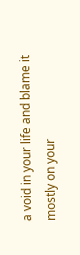a void in your life and blame it mostly on your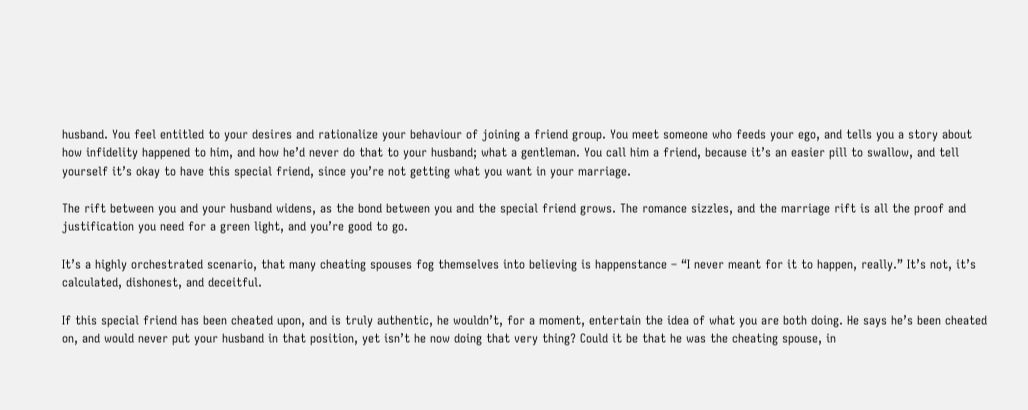husband. You feel entitled to your desires and rationalize your behaviour of joining a friend group. You meet someone who feeds your ego, and tells you a story about how infidelity happened to him, and how he’d never do that to your husband; what a gentleman. You call him a friend, because it’s an easier pill to swallow, and tell yourself it’s okay to have this special friend, since you’re not getting what you want in your marriage.

The rift between you and your husband widens, as the bond between you and the special friend grows. The romance sizzles, and the marriage rift is all the proof and justification you need for a green light, and you’re good to go.

It’s a highly orchestrated scenario, that many cheating spouses fog themselves into believing is happenstance – “I never meant for it to happen, really.” It’s not, it’s calculated, dishonest, and deceitful.

If this special friend has been cheated upon, and is truly authentic, he wouldn’t, for a moment, entertain the idea of what you are both doing. He says he’s been cheated on, and would never put your husband in that position, yet isn’t he now doing that very thing? Could it be that he was the cheating spouse, in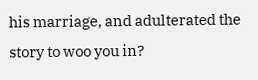his marriage, and adulterated the story to woo you in?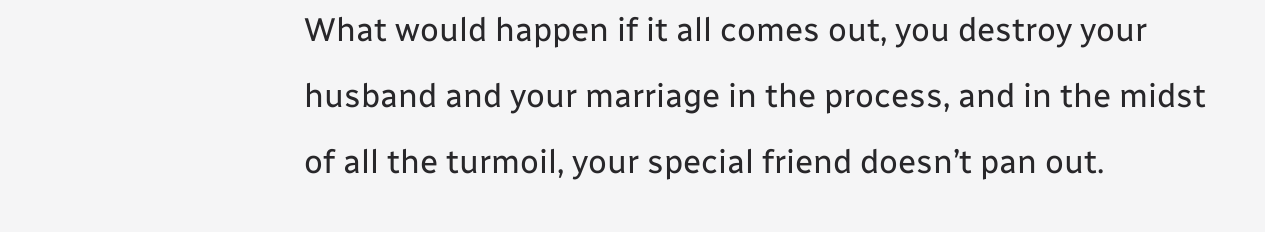What would happen if it all comes out, you destroy your husband and your marriage in the process, and in the midst of all the turmoil, your special friend doesn’t pan out.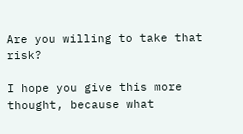Are you willing to take that risk?

I hope you give this more thought, because what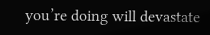you’re doing will devastate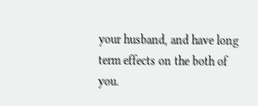your husband, and have long term effects on the both of you.